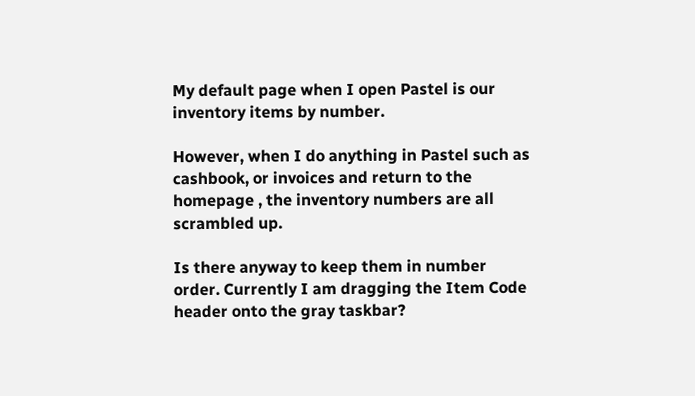My default page when I open Pastel is our inventory items by number.

However, when I do anything in Pastel such as cashbook, or invoices and return to the homepage , the inventory numbers are all scrambled up.

Is there anyway to keep them in number order. Currently I am dragging the Item Code header onto the gray taskbar?